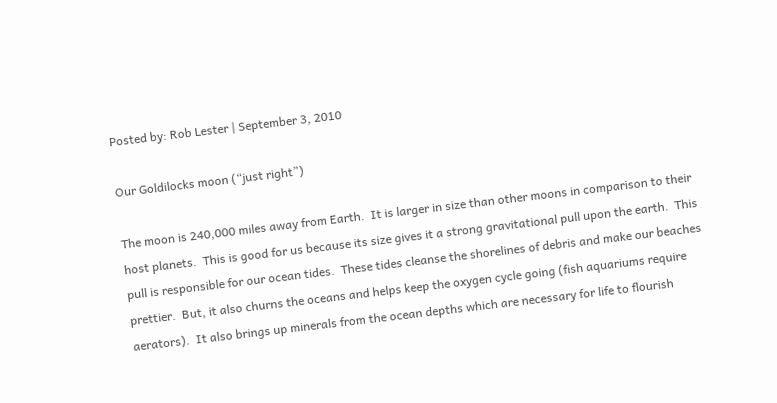Posted by: Rob Lester | September 3, 2010

Our Goldilocks moon (“just right”)

The moon is 240,000 miles away from Earth.  It is larger in size than other moons in comparison to their host planets.  This is good for us because its size gives it a strong gravitational pull upon the earth.  This pull is responsible for our ocean tides.  These tides cleanse the shorelines of debris and make our beaches prettier.  But, it also churns the oceans and helps keep the oxygen cycle going (fish aquariums require aerators).  It also brings up minerals from the ocean depths which are necessary for life to flourish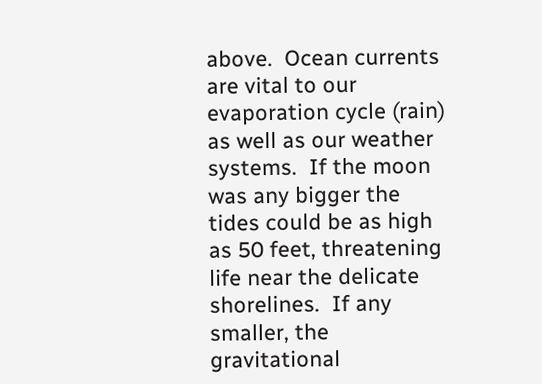above.  Ocean currents are vital to our evaporation cycle (rain) as well as our weather systems.  If the moon was any bigger the tides could be as high as 50 feet, threatening life near the delicate shorelines.  If any smaller, the gravitational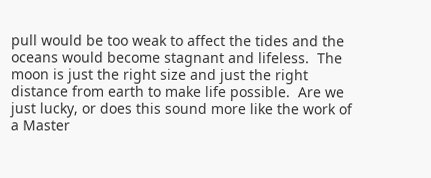pull would be too weak to affect the tides and the oceans would become stagnant and lifeless.  The moon is just the right size and just the right distance from earth to make life possible.  Are we just lucky, or does this sound more like the work of a Master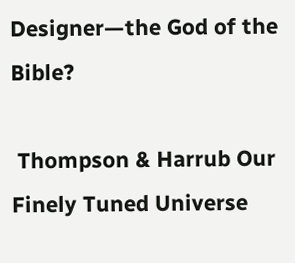Designer—the God of the Bible?

 Thompson & Harrub Our Finely Tuned Universe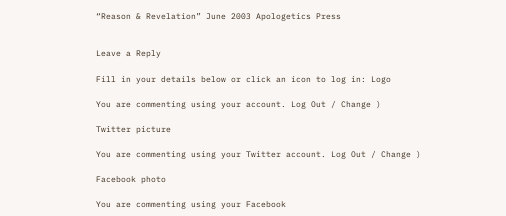“Reason & Revelation” June 2003 Apologetics Press


Leave a Reply

Fill in your details below or click an icon to log in: Logo

You are commenting using your account. Log Out / Change )

Twitter picture

You are commenting using your Twitter account. Log Out / Change )

Facebook photo

You are commenting using your Facebook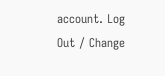account. Log Out / Change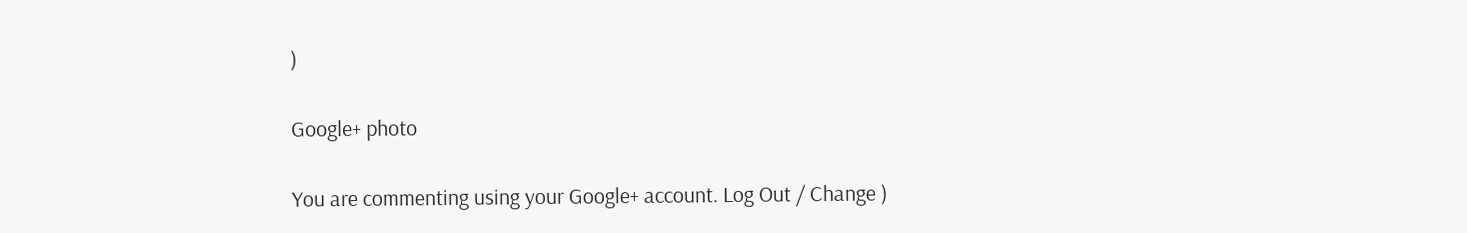)

Google+ photo

You are commenting using your Google+ account. Log Out / Change )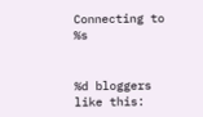Connecting to %s


%d bloggers like this: